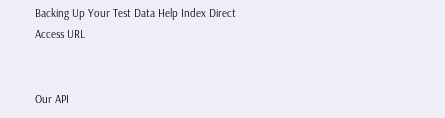Backing Up Your Test Data Help Index Direct Access URL


Our API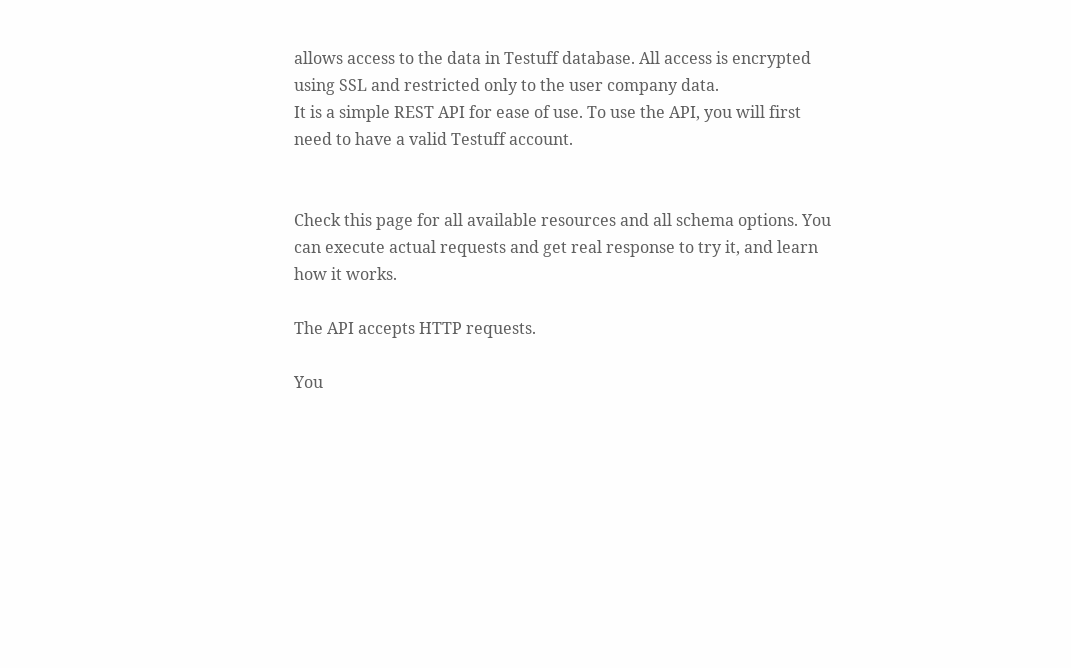allows access to the data in Testuff database. All access is encrypted using SSL and restricted only to the user company data.
It is a simple REST API for ease of use. To use the API, you will first need to have a valid Testuff account.


Check this page for all available resources and all schema options. You can execute actual requests and get real response to try it, and learn how it works.

The API accepts HTTP requests.

You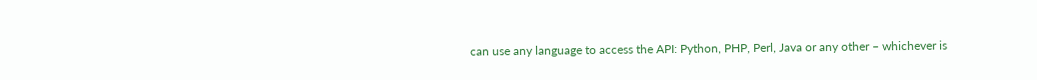can use any language to access the API: Python, PHP, Perl, Java or any other – whichever is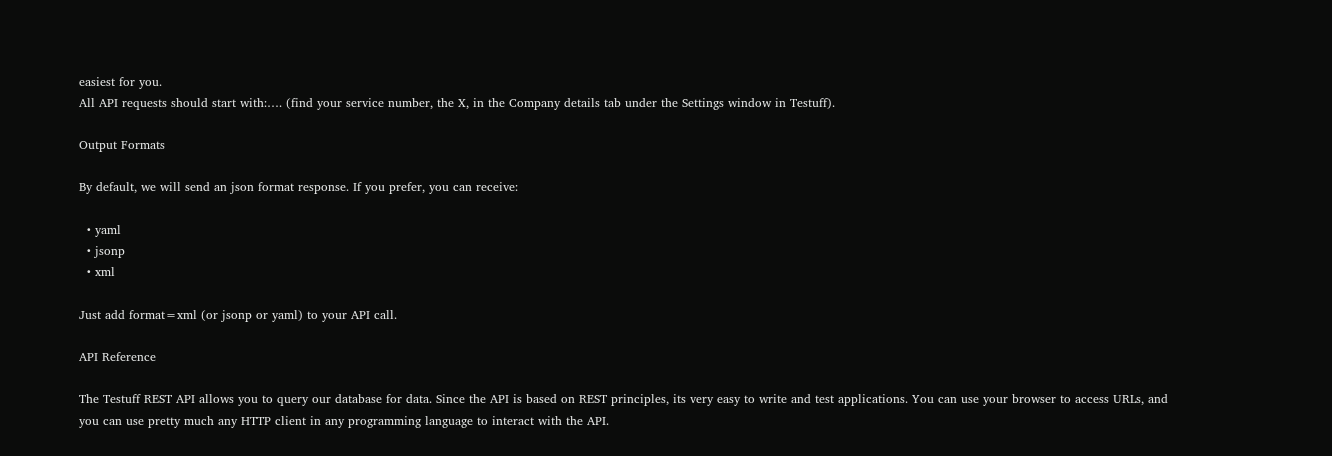easiest for you.
All API requests should start with:…. (find your service number, the X, in the Company details tab under the Settings window in Testuff).

Output Formats

By default, we will send an json format response. If you prefer, you can receive:

  • yaml
  • jsonp
  • xml

Just add format=xml (or jsonp or yaml) to your API call.

API Reference

The Testuff REST API allows you to query our database for data. Since the API is based on REST principles, its very easy to write and test applications. You can use your browser to access URLs, and you can use pretty much any HTTP client in any programming language to interact with the API.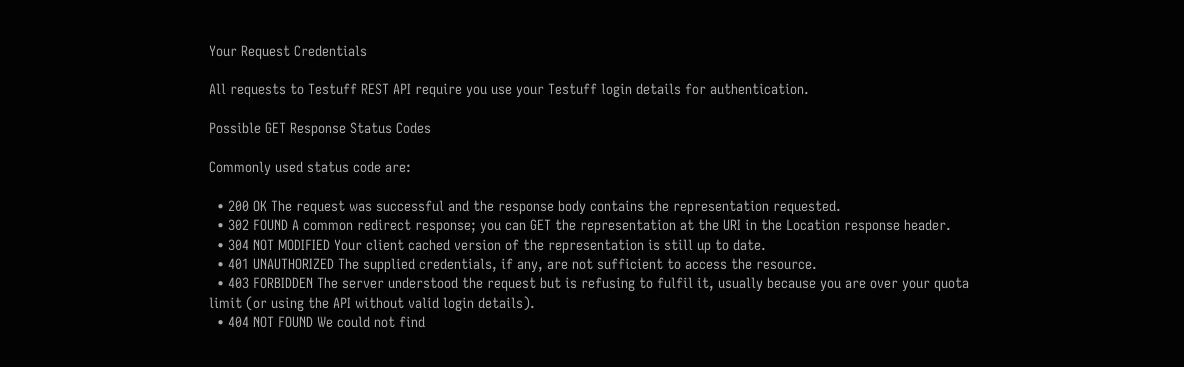Your Request Credentials

All requests to Testuff REST API require you use your Testuff login details for authentication.

Possible GET Response Status Codes

Commonly used status code are:

  • 200 OK The request was successful and the response body contains the representation requested.
  • 302 FOUND A common redirect response; you can GET the representation at the URI in the Location response header.
  • 304 NOT MODIFIED Your client cached version of the representation is still up to date.
  • 401 UNAUTHORIZED The supplied credentials, if any, are not sufficient to access the resource.
  • 403 FORBIDDEN The server understood the request but is refusing to fulfil it, usually because you are over your quota limit (or using the API without valid login details).
  • 404 NOT FOUND We could not find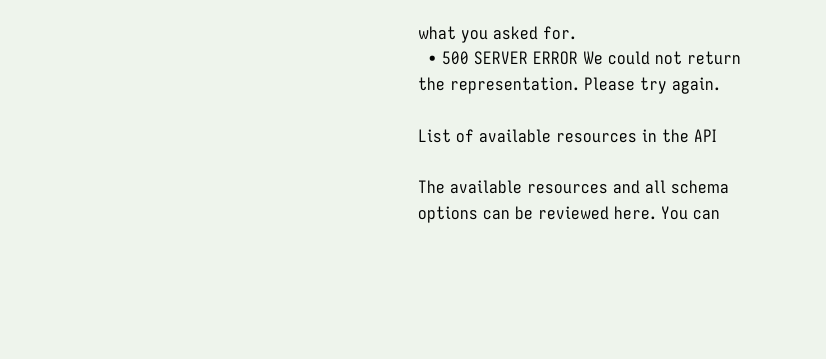what you asked for.
  • 500 SERVER ERROR We could not return the representation. Please try again.

List of available resources in the API

The available resources and all schema options can be reviewed here. You can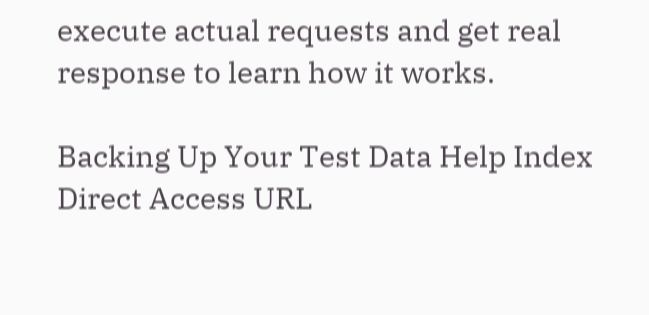execute actual requests and get real response to learn how it works.

Backing Up Your Test Data Help Index Direct Access URL